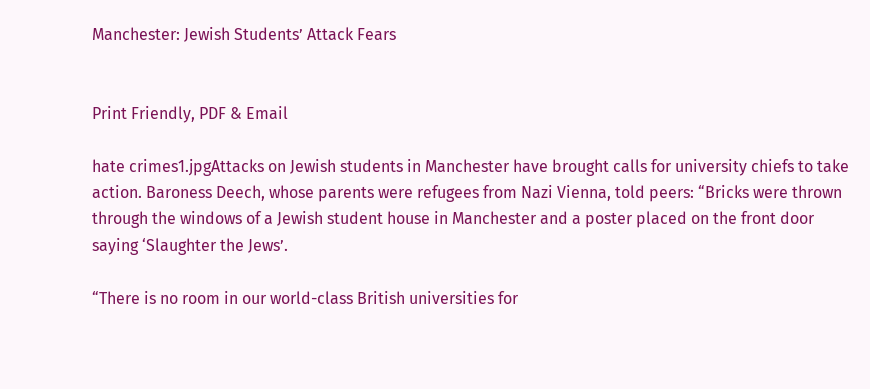Manchester: Jewish Students’ Attack Fears


Print Friendly, PDF & Email

hate crimes1.jpgAttacks on Jewish students in Manchester have brought calls for university chiefs to take action. Baroness Deech, whose parents were refugees from Nazi Vienna, told peers: “Bricks were thrown through the windows of a Jewish student house in Manchester and a poster placed on the front door saying ‘Slaughter the Jews’.

“There is no room in our world-class British universities for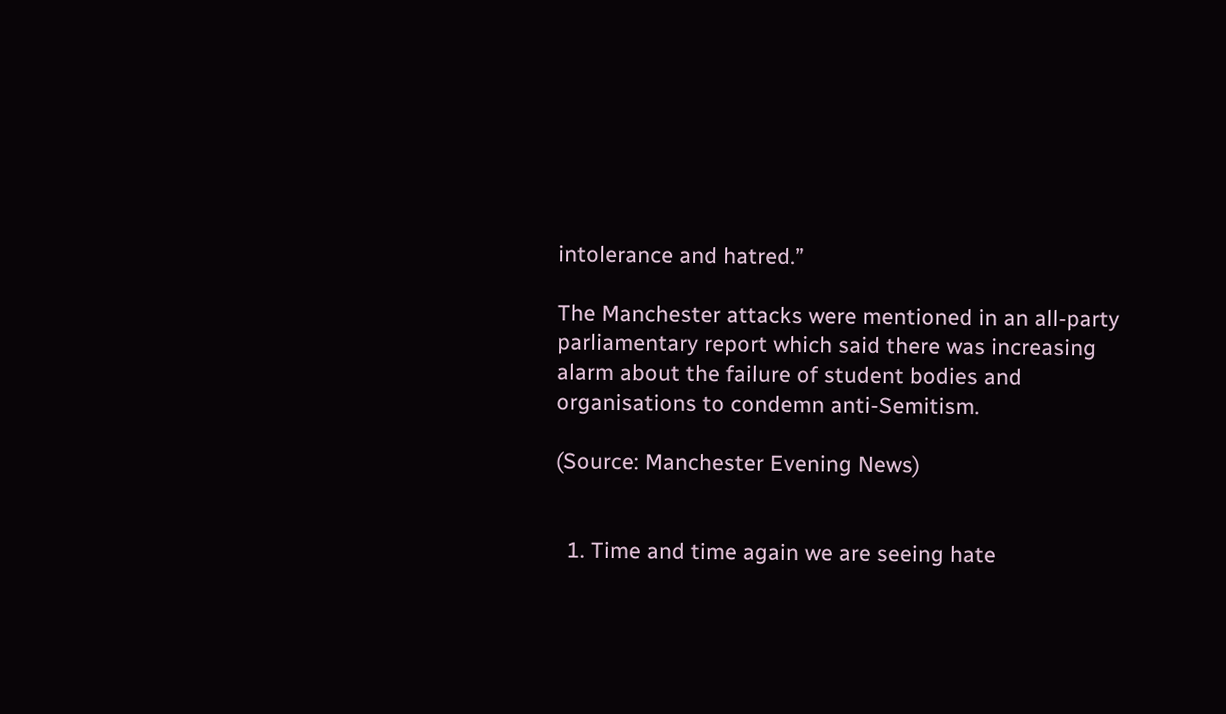intolerance and hatred.”

The Manchester attacks were mentioned in an all-party parliamentary report which said there was increasing alarm about the failure of student bodies and organisations to condemn anti-Semitism.

(Source: Manchester Evening News)


  1. Time and time again we are seeing hate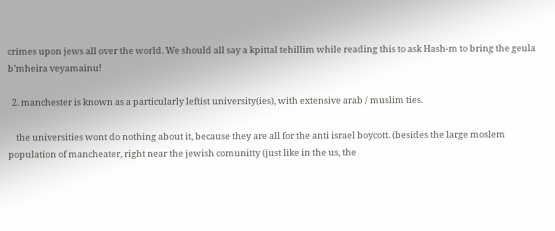crimes upon jews all over the world. We should all say a kpittal tehillim while reading this to ask Hash-m to bring the geula b’mheira veyamainu!

  2. manchester is known as a particularly leftist university(ies), with extensive arab / muslim ties.

    the universities wont do nothing about it, because they are all for the anti israel boycott. (besides the large moslem population of mancheater, right near the jewish comunitty (just like in the us, the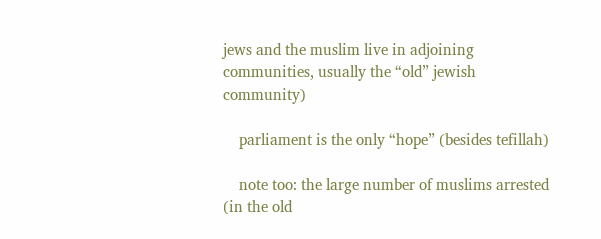jews and the muslim live in adjoining communities, usually the “old” jewish community)

    parliament is the only “hope” (besides tefillah)

    note too: the large number of muslims arrested (in the old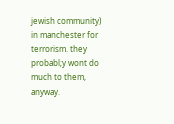jewish community) in manchester for terrorism. they probabl;y wont do much to them, anyway.